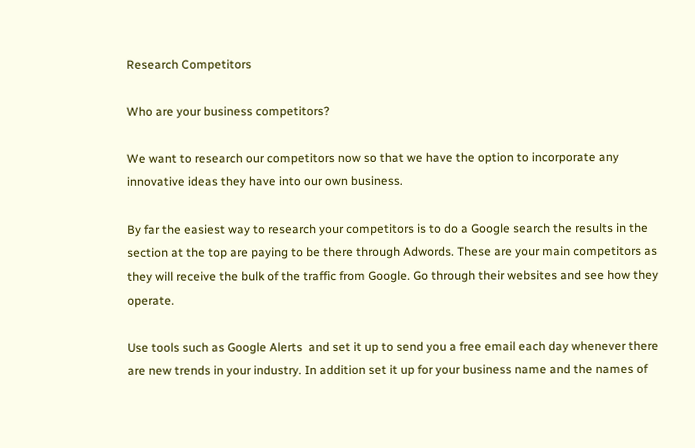Research Competitors

Who are your business competitors?

We want to research our competitors now so that we have the option to incorporate any innovative ideas they have into our own business.

By far the easiest way to research your competitors is to do a Google search the results in the section at the top are paying to be there through Adwords. These are your main competitors as they will receive the bulk of the traffic from Google. Go through their websites and see how they operate.

Use tools such as Google Alerts  and set it up to send you a free email each day whenever there are new trends in your industry. In addition set it up for your business name and the names of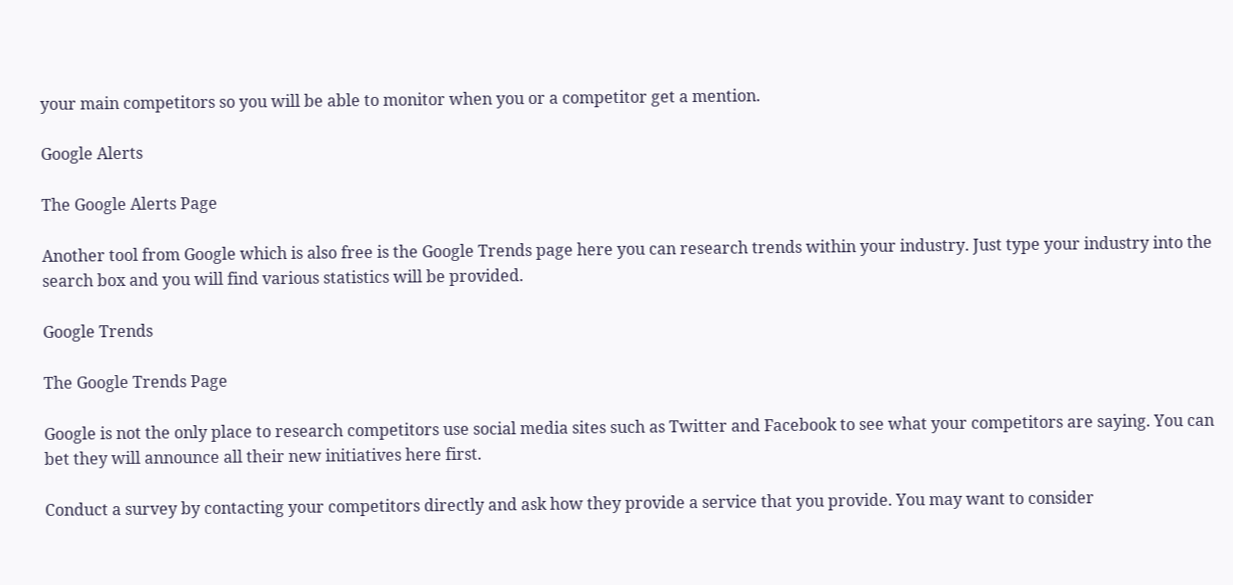your main competitors so you will be able to monitor when you or a competitor get a mention.

Google Alerts

The Google Alerts Page

Another tool from Google which is also free is the Google Trends page here you can research trends within your industry. Just type your industry into the search box and you will find various statistics will be provided.

Google Trends

The Google Trends Page

Google is not the only place to research competitors use social media sites such as Twitter and Facebook to see what your competitors are saying. You can bet they will announce all their new initiatives here first.

Conduct a survey by contacting your competitors directly and ask how they provide a service that you provide. You may want to consider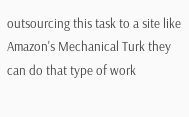outsourcing this task to a site like Amazon's Mechanical Turk they can do that type of work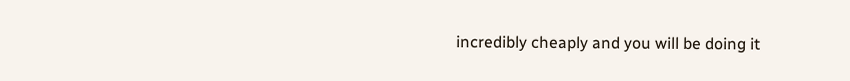incredibly cheaply and you will be doing it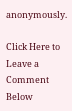anonymously.

Click Here to Leave a Comment Below